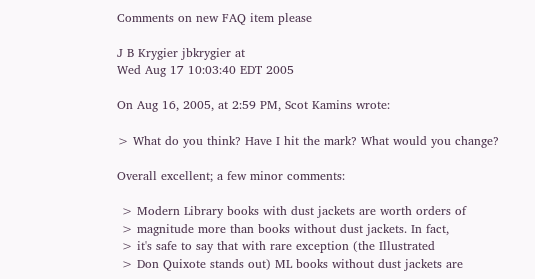Comments on new FAQ item please

J B Krygier jbkrygier at
Wed Aug 17 10:03:40 EDT 2005

On Aug 16, 2005, at 2:59 PM, Scot Kamins wrote:

> What do you think? Have I hit the mark? What would you change?

Overall excellent; a few minor comments:

 > Modern Library books with dust jackets are worth orders of
 > magnitude more than books without dust jackets. In fact,
 > it's safe to say that with rare exception (the Illustrated
 > Don Quixote stands out) ML books without dust jackets are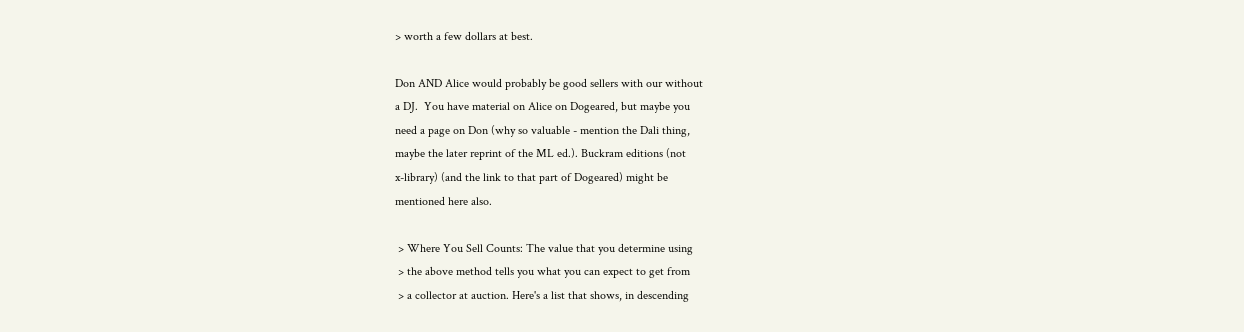> worth a few dollars at best.

Don AND Alice would probably be good sellers with our without
a DJ.  You have material on Alice on Dogeared, but maybe you
need a page on Don (why so valuable - mention the Dali thing,
maybe the later reprint of the ML ed.). Buckram editions (not
x-library) (and the link to that part of Dogeared) might be
mentioned here also.

 > Where You Sell Counts: The value that you determine using
 > the above method tells you what you can expect to get from
 > a collector at auction. Here's a list that shows, in descending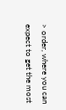> order, where you can expect to get the most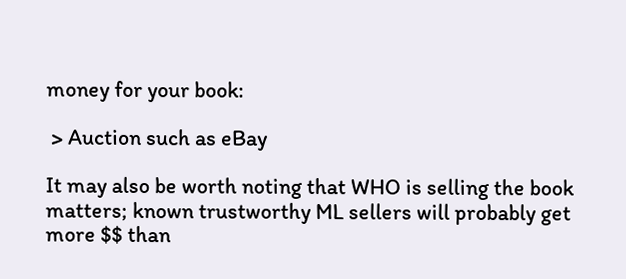money for your book:

 > Auction such as eBay

It may also be worth noting that WHO is selling the book
matters; known trustworthy ML sellers will probably get
more $$ than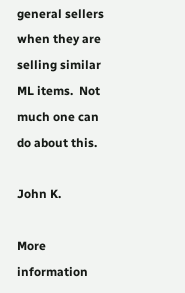general sellers when they are selling similar
ML items.  Not much one can do about this.

John K.

More information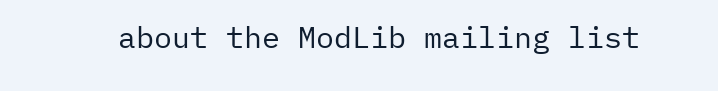about the ModLib mailing list